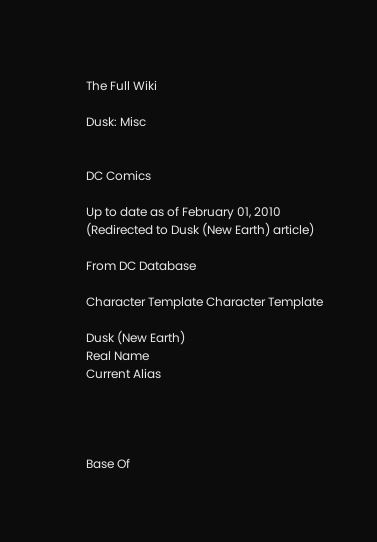The Full Wiki

Dusk: Misc


DC Comics

Up to date as of February 01, 2010
(Redirected to Dusk (New Earth) article)

From DC Database

Character Template Character Template

Dusk (New Earth)
Real Name
Current Alias




Base Of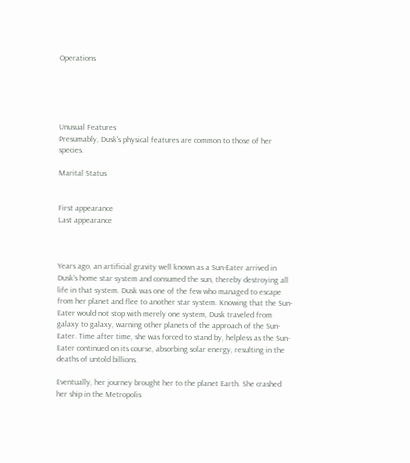Operations





Unusual Features
Presumably, Dusk's physical features are common to those of her species.

Marital Status


First appearance
Last appearance



Years ago, an artificial gravity well known as a Sun-Eater arrived in Dusk's home star system and consumed the sun, thereby destroying all life in that system. Dusk was one of the few who managed to escape from her planet and flee to another star system. Knowing that the Sun-Eater would not stop with merely one system, Dusk traveled from galaxy to galaxy, warning other planets of the approach of the Sun-Eater. Time after time, she was forced to stand by, helpless as the Sun-Eater continued on its course, absorbing solar energy, resulting in the deaths of untold billions.

Eventually, her journey brought her to the planet Earth. She crashed her ship in the Metropolis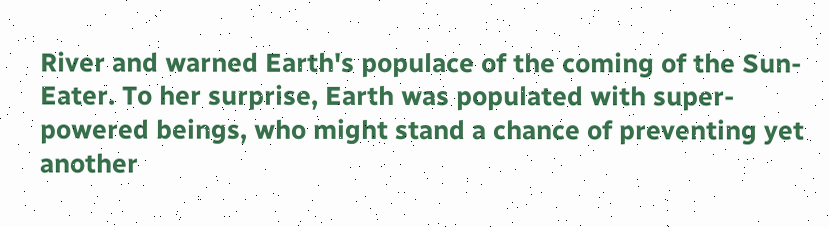River and warned Earth's populace of the coming of the Sun-Eater. To her surprise, Earth was populated with super-powered beings, who might stand a chance of preventing yet another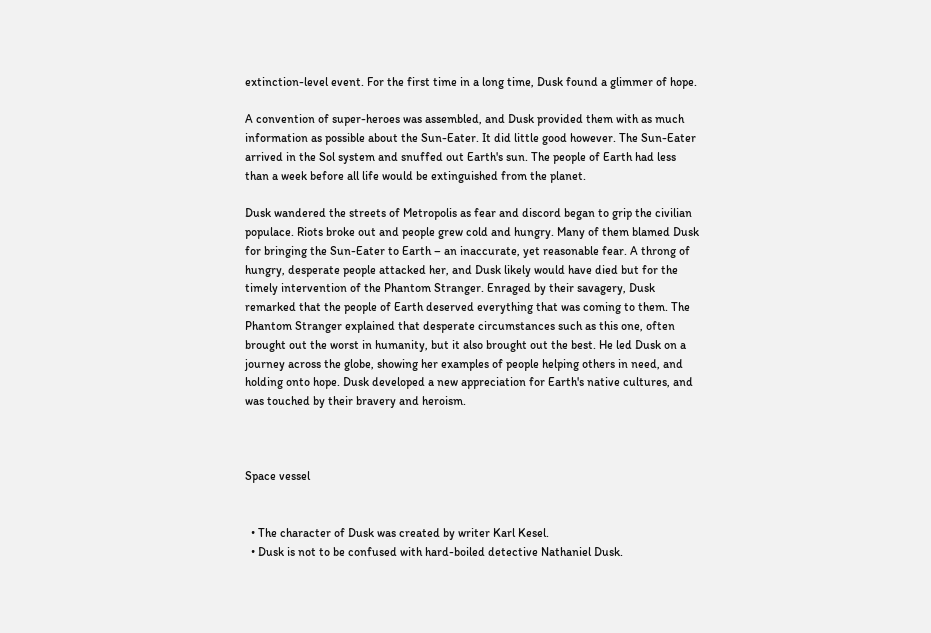extinction-level event. For the first time in a long time, Dusk found a glimmer of hope.

A convention of super-heroes was assembled, and Dusk provided them with as much information as possible about the Sun-Eater. It did little good however. The Sun-Eater arrived in the Sol system and snuffed out Earth's sun. The people of Earth had less than a week before all life would be extinguished from the planet.

Dusk wandered the streets of Metropolis as fear and discord began to grip the civilian populace. Riots broke out and people grew cold and hungry. Many of them blamed Dusk for bringing the Sun-Eater to Earth – an inaccurate, yet reasonable fear. A throng of hungry, desperate people attacked her, and Dusk likely would have died but for the timely intervention of the Phantom Stranger. Enraged by their savagery, Dusk remarked that the people of Earth deserved everything that was coming to them. The Phantom Stranger explained that desperate circumstances such as this one, often brought out the worst in humanity, but it also brought out the best. He led Dusk on a journey across the globe, showing her examples of people helping others in need, and holding onto hope. Dusk developed a new appreciation for Earth's native cultures, and was touched by their bravery and heroism.



Space vessel


  • The character of Dusk was created by writer Karl Kesel.
  • Dusk is not to be confused with hard-boiled detective Nathaniel Dusk.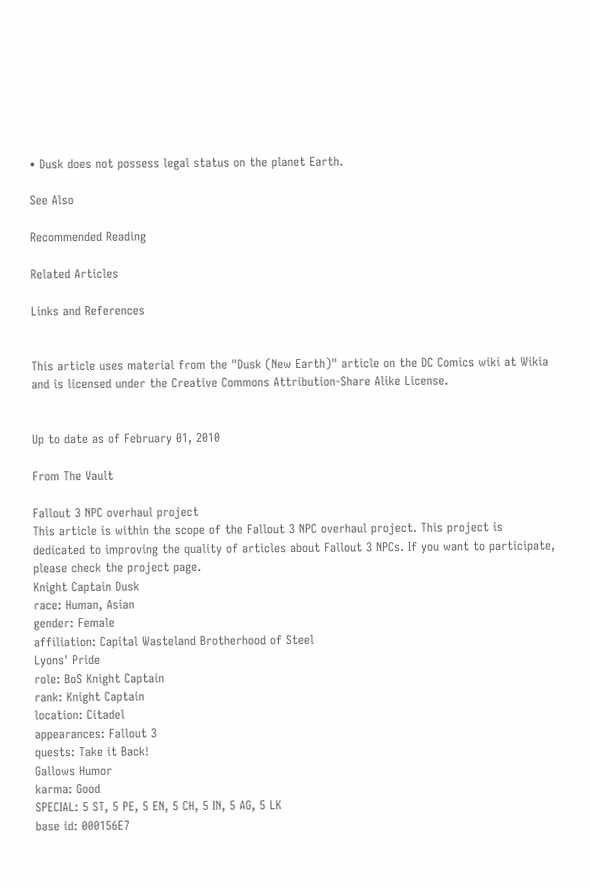• Dusk does not possess legal status on the planet Earth.

See Also

Recommended Reading

Related Articles

Links and References


This article uses material from the "Dusk (New Earth)" article on the DC Comics wiki at Wikia and is licensed under the Creative Commons Attribution-Share Alike License.


Up to date as of February 01, 2010

From The Vault

Fallout 3 NPC overhaul project
This article is within the scope of the Fallout 3 NPC overhaul project. This project is dedicated to improving the quality of articles about Fallout 3 NPCs. If you want to participate, please check the project page.
Knight Captain Dusk
race: Human, Asian
gender: Female
affiliation: Capital Wasteland Brotherhood of Steel
Lyons' Pride
role: BoS Knight Captain
rank: Knight Captain
location: Citadel
appearances: Fallout 3
quests: Take it Back!
Gallows Humor
karma: Good
SPECIAL: 5 ST, 5 PE, 5 EN, 5 CH, 5 IN, 5 AG, 5 LK
base id: 000156E7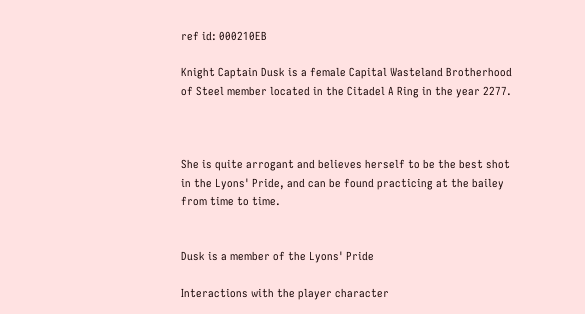ref id: 000210EB

Knight Captain Dusk is a female Capital Wasteland Brotherhood of Steel member located in the Citadel A Ring in the year 2277.



She is quite arrogant and believes herself to be the best shot in the Lyons' Pride, and can be found practicing at the bailey from time to time.


Dusk is a member of the Lyons' Pride

Interactions with the player character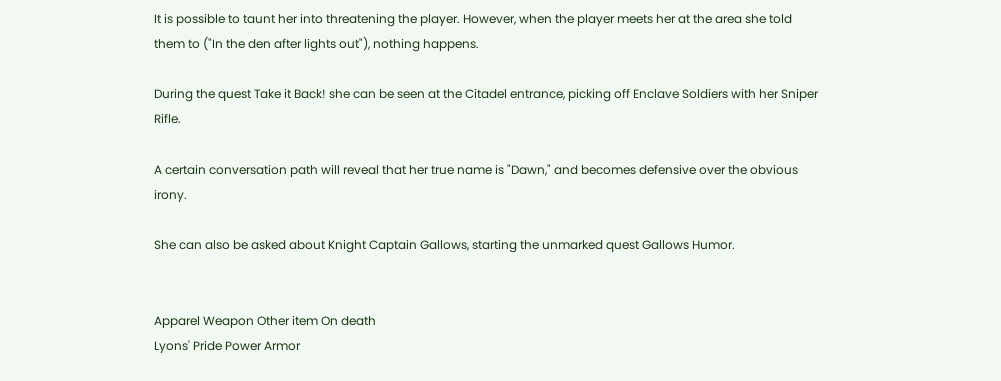It is possible to taunt her into threatening the player. However, when the player meets her at the area she told them to ("In the den after lights out"), nothing happens.

During the quest Take it Back! she can be seen at the Citadel entrance, picking off Enclave Soldiers with her Sniper Rifle.

A certain conversation path will reveal that her true name is "Dawn," and becomes defensive over the obvious irony.

She can also be asked about Knight Captain Gallows, starting the unmarked quest Gallows Humor.


Apparel Weapon Other item On death
Lyons' Pride Power Armor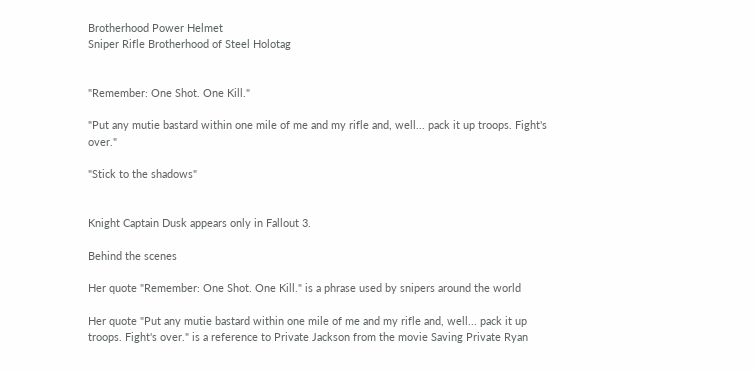Brotherhood Power Helmet
Sniper Rifle Brotherhood of Steel Holotag


"Remember: One Shot. One Kill."

"Put any mutie bastard within one mile of me and my rifle and, well... pack it up troops. Fight's over."

"Stick to the shadows"


Knight Captain Dusk appears only in Fallout 3.

Behind the scenes

Her quote "Remember: One Shot. One Kill." is a phrase used by snipers around the world

Her quote "Put any mutie bastard within one mile of me and my rifle and, well... pack it up troops. Fight's over." is a reference to Private Jackson from the movie Saving Private Ryan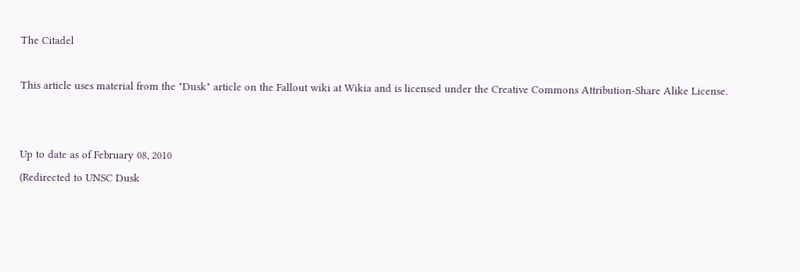The Citadel

This article uses material from the "Dusk" article on the Fallout wiki at Wikia and is licensed under the Creative Commons Attribution-Share Alike License.


Up to date as of February 08, 2010
(Redirected to UNSC Dusk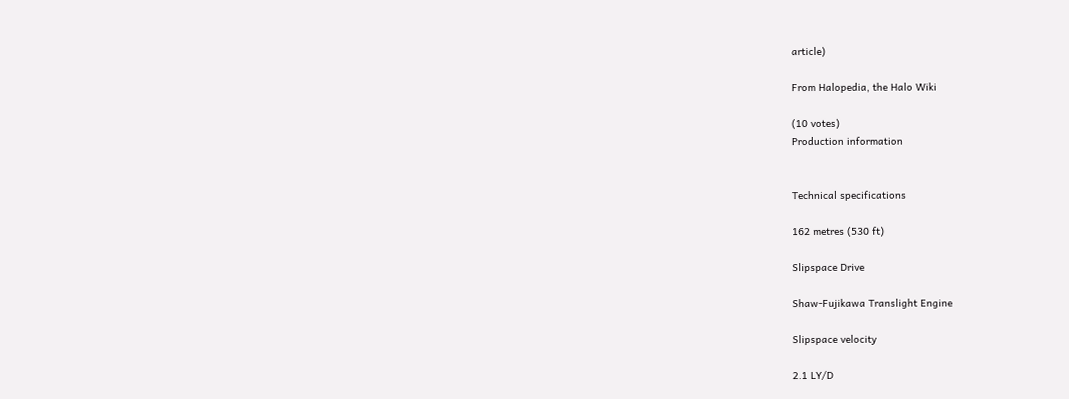article)

From Halopedia, the Halo Wiki

(10 votes)
Production information


Technical specifications

162 metres (530 ft)

Slipspace Drive

Shaw-Fujikawa Translight Engine

Slipspace velocity

2.1 LY/D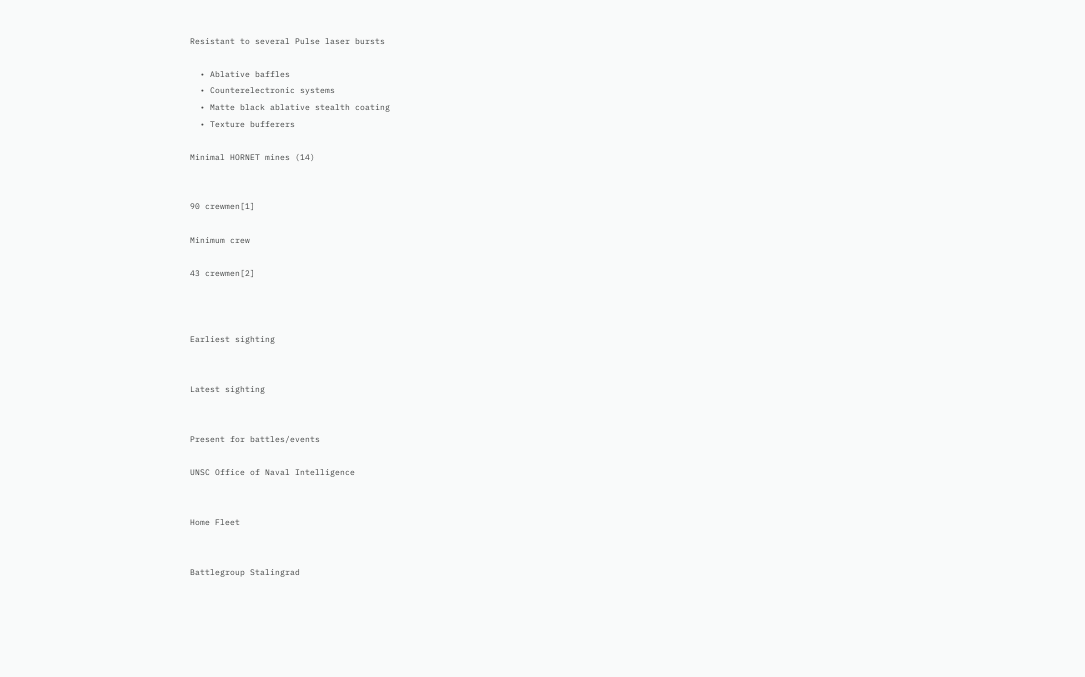Resistant to several Pulse laser bursts

  • Ablative baffles
  • Counterelectronic systems
  • Matte black ablative stealth coating
  • Texture bufferers

Minimal HORNET mines (14)


90 crewmen[1]

Minimum crew

43 crewmen[2]



Earliest sighting


Latest sighting


Present for battles/events

UNSC Office of Naval Intelligence


Home Fleet


Battlegroup Stalingrad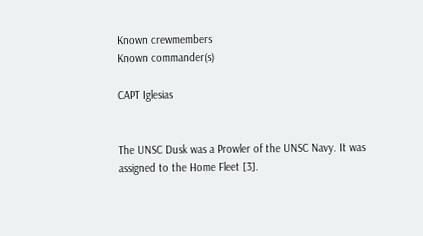Known crewmembers
Known commander(s)

CAPT Iglesias


The UNSC Dusk was a Prowler of the UNSC Navy. It was assigned to the Home Fleet [3].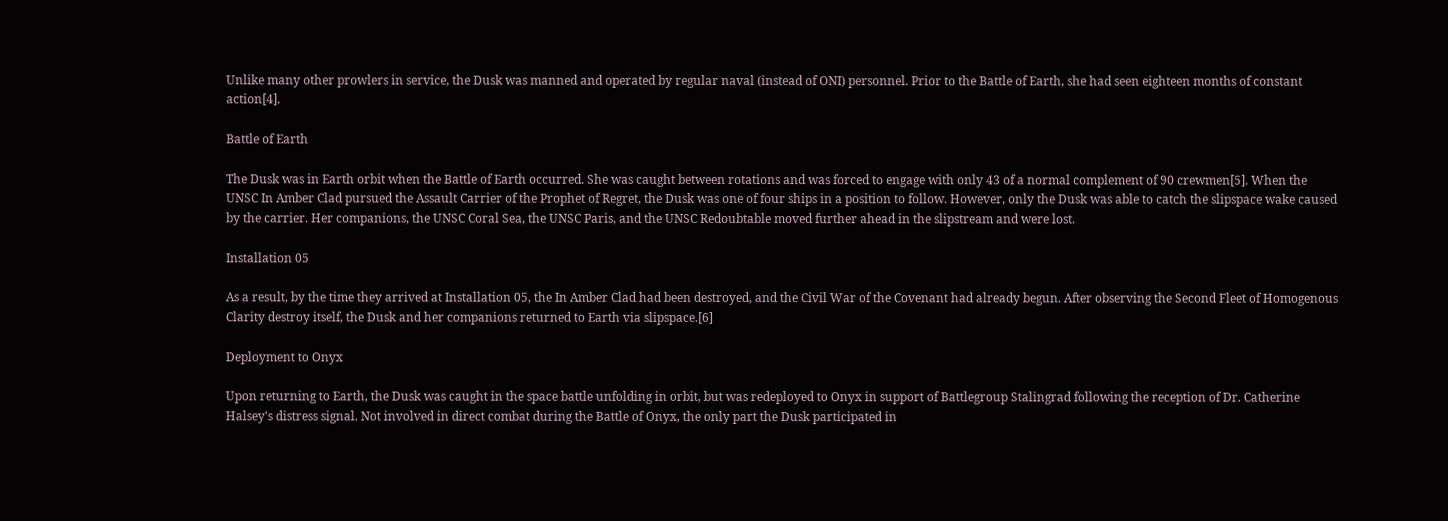Unlike many other prowlers in service, the Dusk was manned and operated by regular naval (instead of ONI) personnel. Prior to the Battle of Earth, she had seen eighteen months of constant action[4].

Battle of Earth

The Dusk was in Earth orbit when the Battle of Earth occurred. She was caught between rotations and was forced to engage with only 43 of a normal complement of 90 crewmen[5]. When the UNSC In Amber Clad pursued the Assault Carrier of the Prophet of Regret, the Dusk was one of four ships in a position to follow. However, only the Dusk was able to catch the slipspace wake caused by the carrier. Her companions, the UNSC Coral Sea, the UNSC Paris, and the UNSC Redoubtable moved further ahead in the slipstream and were lost.

Installation 05

As a result, by the time they arrived at Installation 05, the In Amber Clad had been destroyed, and the Civil War of the Covenant had already begun. After observing the Second Fleet of Homogenous Clarity destroy itself, the Dusk and her companions returned to Earth via slipspace.[6]

Deployment to Onyx

Upon returning to Earth, the Dusk was caught in the space battle unfolding in orbit, but was redeployed to Onyx in support of Battlegroup Stalingrad following the reception of Dr. Catherine Halsey's distress signal. Not involved in direct combat during the Battle of Onyx, the only part the Dusk participated in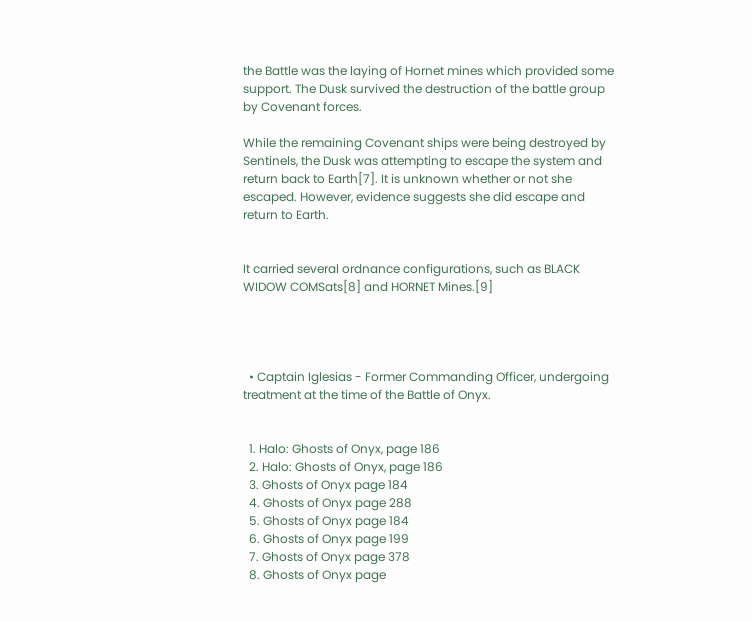the Battle was the laying of Hornet mines which provided some support. The Dusk survived the destruction of the battle group by Covenant forces.

While the remaining Covenant ships were being destroyed by Sentinels, the Dusk was attempting to escape the system and return back to Earth[7]. It is unknown whether or not she escaped. However, evidence suggests she did escape and return to Earth.


It carried several ordnance configurations, such as BLACK WIDOW COMSats[8] and HORNET Mines.[9]




  • Captain Iglesias - Former Commanding Officer, undergoing treatment at the time of the Battle of Onyx.


  1. Halo: Ghosts of Onyx, page 186
  2. Halo: Ghosts of Onyx, page 186
  3. Ghosts of Onyx page 184
  4. Ghosts of Onyx page 288
  5. Ghosts of Onyx page 184
  6. Ghosts of Onyx page 199
  7. Ghosts of Onyx page 378
  8. Ghosts of Onyx page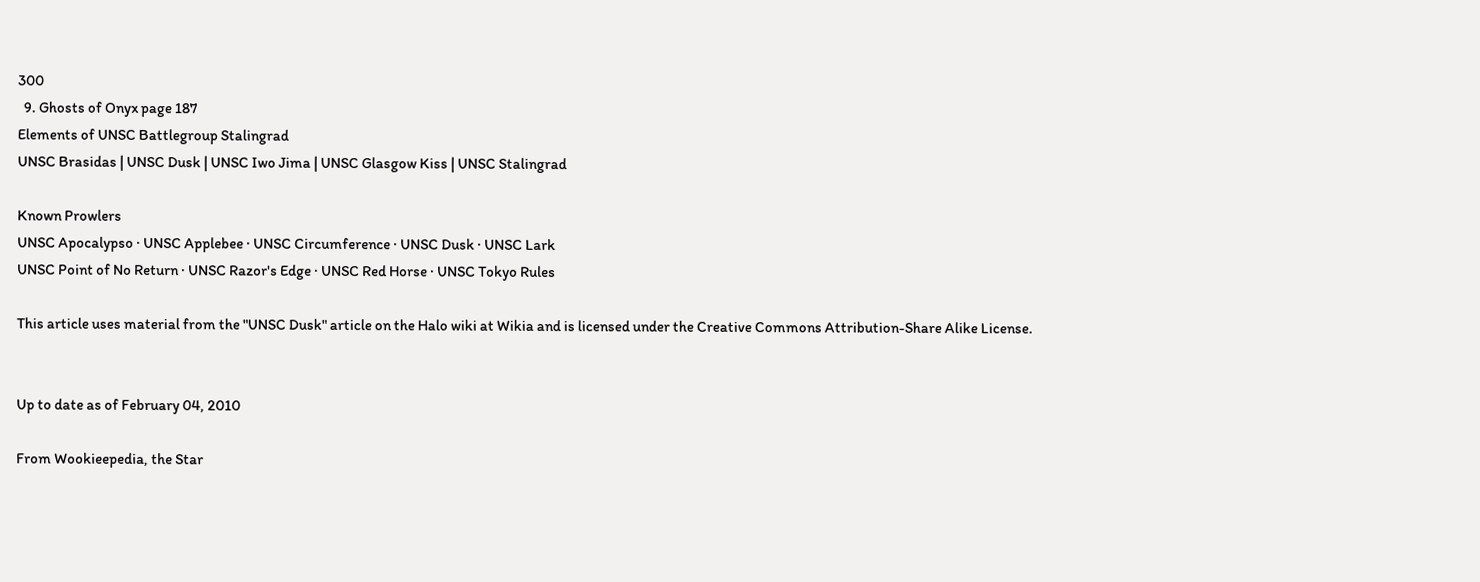300
  9. Ghosts of Onyx page 187
Elements of UNSC Battlegroup Stalingrad
UNSC Brasidas | UNSC Dusk | UNSC Iwo Jima | UNSC Glasgow Kiss | UNSC Stalingrad

Known Prowlers
UNSC Apocalypso · UNSC Applebee · UNSC Circumference · UNSC Dusk · UNSC Lark
UNSC Point of No Return · UNSC Razor's Edge · UNSC Red Horse · UNSC Tokyo Rules

This article uses material from the "UNSC Dusk" article on the Halo wiki at Wikia and is licensed under the Creative Commons Attribution-Share Alike License.


Up to date as of February 04, 2010

From Wookieepedia, the Star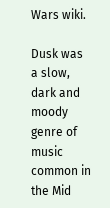Wars wiki.

Dusk was a slow, dark and moody genre of music common in the Mid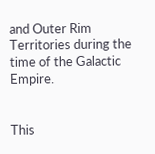and Outer Rim Territories during the time of the Galactic Empire.


This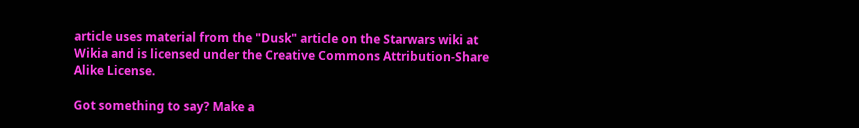article uses material from the "Dusk" article on the Starwars wiki at Wikia and is licensed under the Creative Commons Attribution-Share Alike License.

Got something to say? Make a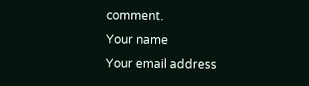comment.
Your name
Your email address